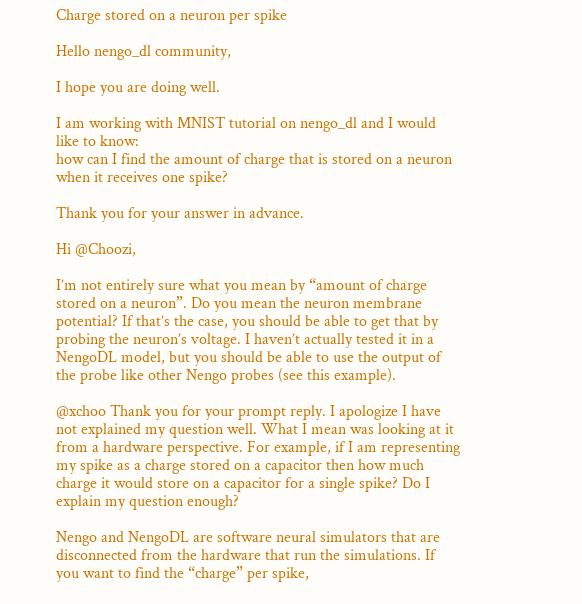Charge stored on a neuron per spike

Hello nengo_dl community,

I hope you are doing well.

I am working with MNIST tutorial on nengo_dl and I would like to know:
how can I find the amount of charge that is stored on a neuron when it receives one spike?

Thank you for your answer in advance.

Hi @Choozi,

I’m not entirely sure what you mean by “amount of charge stored on a neuron”. Do you mean the neuron membrane potential? If that’s the case, you should be able to get that by probing the neuron’s voltage. I haven’t actually tested it in a NengoDL model, but you should be able to use the output of the probe like other Nengo probes (see this example).

@xchoo Thank you for your prompt reply. I apologize I have not explained my question well. What I mean was looking at it from a hardware perspective. For example, if I am representing my spike as a charge stored on a capacitor then how much charge it would store on a capacitor for a single spike? Do I explain my question enough?

Nengo and NengoDL are software neural simulators that are disconnected from the hardware that run the simulations. If you want to find the “charge” per spike,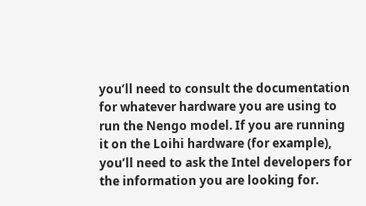you’ll need to consult the documentation for whatever hardware you are using to run the Nengo model. If you are running it on the Loihi hardware (for example), you’ll need to ask the Intel developers for the information you are looking for.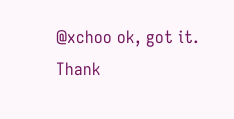@xchoo ok, got it. Thank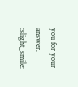you for your answer. :slight_smile: